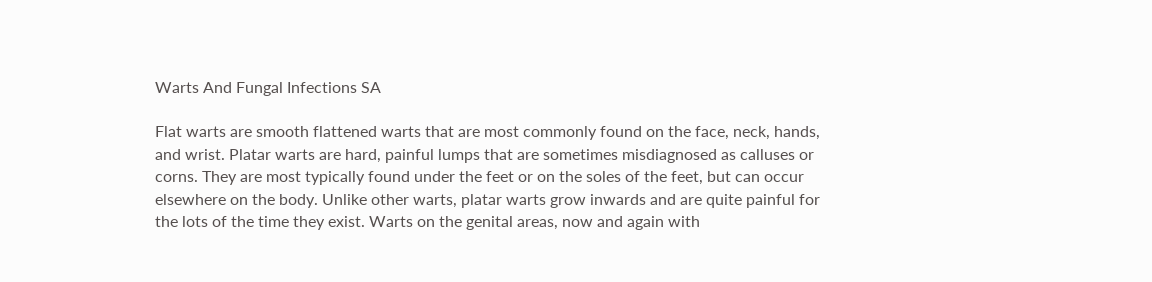Warts And Fungal Infections SA

Flat warts are smooth flattened warts that are most commonly found on the face, neck, hands, and wrist. Platar warts are hard, painful lumps that are sometimes misdiagnosed as calluses or corns. They are most typically found under the feet or on the soles of the feet, but can occur elsewhere on the body. Unlike other warts, platar warts grow inwards and are quite painful for the lots of the time they exist. Warts on the genital areas, now and again with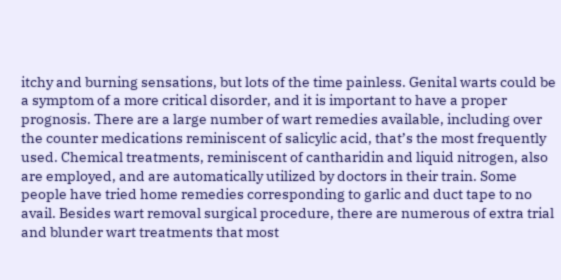itchy and burning sensations, but lots of the time painless. Genital warts could be a symptom of a more critical disorder, and it is important to have a proper prognosis. There are a large number of wart remedies available, including over the counter medications reminiscent of salicylic acid, that’s the most frequently used. Chemical treatments, reminiscent of cantharidin and liquid nitrogen, also are employed, and are automatically utilized by doctors in their train. Some people have tried home remedies corresponding to garlic and duct tape to no avail. Besides wart removal surgical procedure, there are numerous of extra trial and blunder wart treatments that most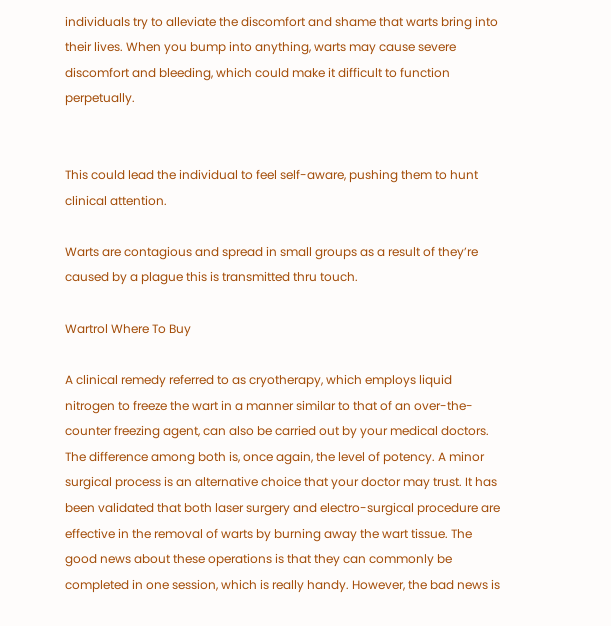individuals try to alleviate the discomfort and shame that warts bring into their lives. When you bump into anything, warts may cause severe discomfort and bleeding, which could make it difficult to function perpetually.


This could lead the individual to feel self-aware, pushing them to hunt clinical attention.

Warts are contagious and spread in small groups as a result of they’re caused by a plague this is transmitted thru touch.

Wartrol Where To Buy

A clinical remedy referred to as cryotherapy, which employs liquid nitrogen to freeze the wart in a manner similar to that of an over-the-counter freezing agent, can also be carried out by your medical doctors. The difference among both is, once again, the level of potency. A minor surgical process is an alternative choice that your doctor may trust. It has been validated that both laser surgery and electro-surgical procedure are effective in the removal of warts by burning away the wart tissue. The good news about these operations is that they can commonly be completed in one session, which is really handy. However, the bad news is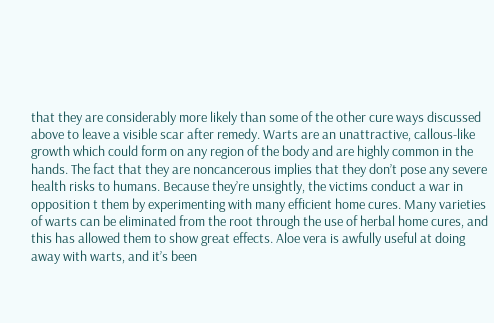that they are considerably more likely than some of the other cure ways discussed above to leave a visible scar after remedy. Warts are an unattractive, callous-like growth which could form on any region of the body and are highly common in the hands. The fact that they are noncancerous implies that they don’t pose any severe health risks to humans. Because they’re unsightly, the victims conduct a war in opposition t them by experimenting with many efficient home cures. Many varieties of warts can be eliminated from the root through the use of herbal home cures, and this has allowed them to show great effects. Aloe vera is awfully useful at doing away with warts, and it’s been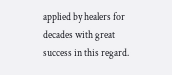applied by healers for decades with great success in this regard.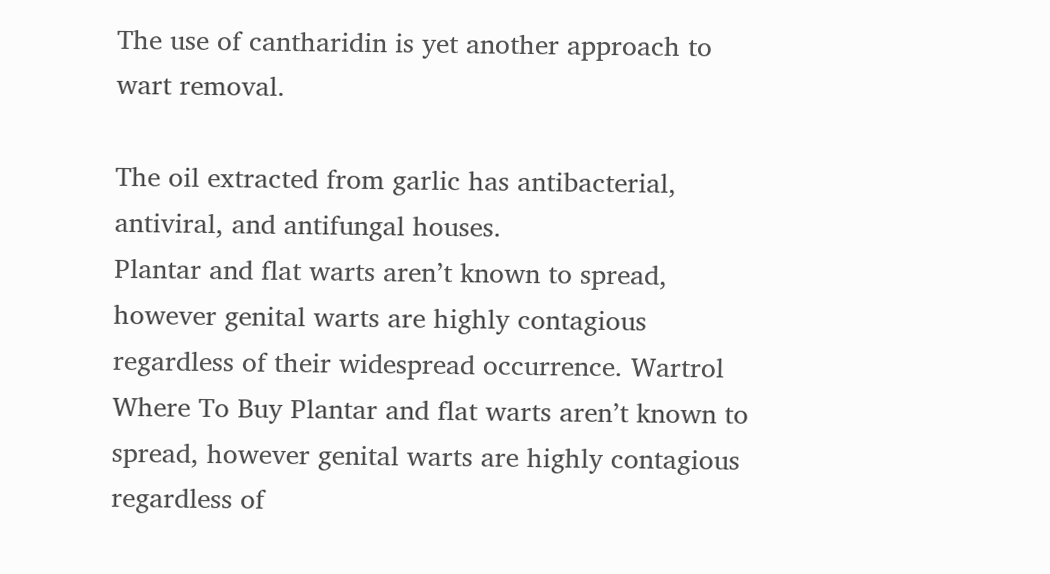The use of cantharidin is yet another approach to wart removal.

The oil extracted from garlic has antibacterial, antiviral, and antifungal houses.
Plantar and flat warts aren’t known to spread, however genital warts are highly contagious regardless of their widespread occurrence. Wartrol Where To Buy Plantar and flat warts aren’t known to spread, however genital warts are highly contagious regardless of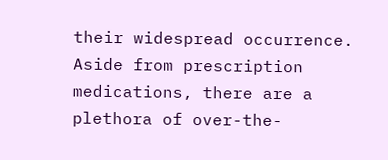their widespread occurrence.
Aside from prescription medications, there are a plethora of over-the-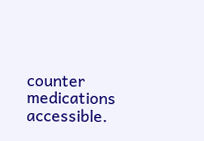counter medications accessible.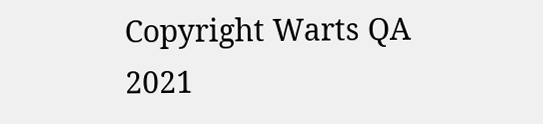Copyright Warts QA 2021